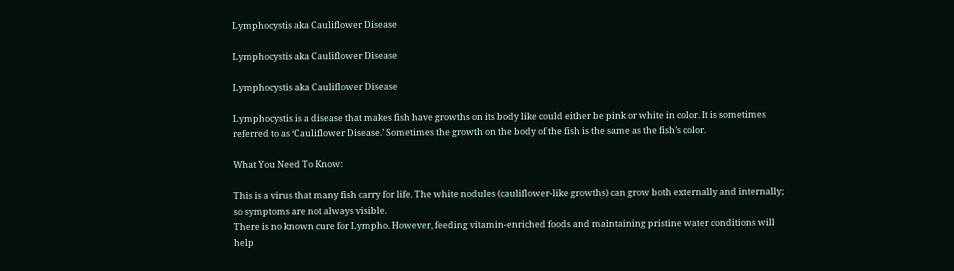Lymphocystis aka Cauliflower Disease

Lymphocystis aka Cauliflower Disease

Lymphocystis aka Cauliflower Disease

Lymphocystis is a disease that makes fish have growths on its body like could either be pink or white in color. It is sometimes referred to as ‘Cauliflower Disease.’ Sometimes the growth on the body of the fish is the same as the fish’s color.

What You Need To Know:

This is a virus that many fish carry for life. The white nodules (cauliflower-like growths) can grow both externally and internally; so symptoms are not always visible.
There is no known cure for Lympho. However, feeding vitamin-enriched foods and maintaining pristine water conditions will help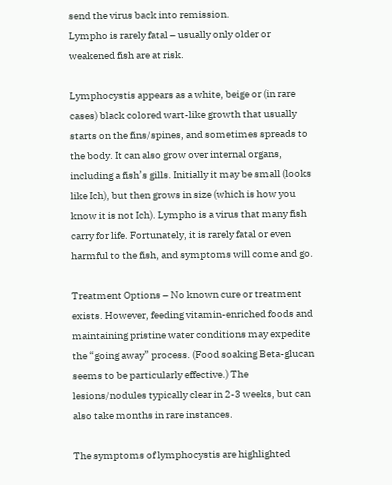send the virus back into remission.
Lympho is rarely fatal – usually only older or weakened fish are at risk.

Lymphocystis appears as a white, beige or (in rare cases) black colored wart-like growth that usually starts on the fins/spines, and sometimes spreads to the body. It can also grow over internal organs, including a fish’s gills. Initially it may be small (looks like Ich), but then grows in size (which is how you know it is not Ich). Lympho is a virus that many fish carry for life. Fortunately, it is rarely fatal or even harmful to the fish, and symptoms will come and go.

Treatment Options – No known cure or treatment exists. However, feeding vitamin-enriched foods and maintaining pristine water conditions may expedite the “going away” process. (Food soaking Beta-glucan seems to be particularly effective.) The lesions/nodules typically clear in 2-3 weeks, but can also take months in rare instances.

The symptoms of lymphocystis are highlighted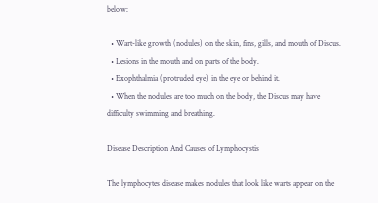below:

  • Wart-like growth (nodules) on the skin, fins, gills, and mouth of Discus.
  • Lesions in the mouth and on parts of the body.
  • Exophthalmia (protruded eye) in the eye or behind it.
  • When the nodules are too much on the body, the Discus may have difficulty swimming and breathing.

Disease Description And Causes of Lymphocystis

The lymphocytes disease makes nodules that look like warts appear on the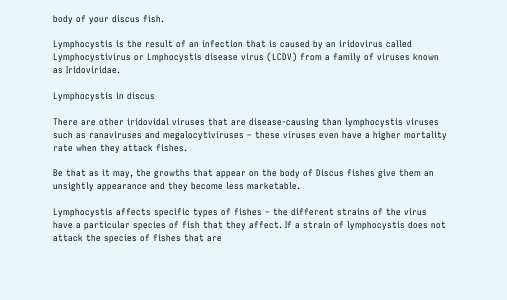body of your discus fish.

Lymphocystis is the result of an infection that is caused by an iridovirus called Lymphocystivirus or Lmphocystis disease virus (LCDV) from a family of viruses known as Iridoviridae.

Lymphocystis in discus

There are other iridovidal viruses that are disease-causing than lymphocystis viruses such as ranaviruses and megalocytiviruses – these viruses even have a higher mortality rate when they attack fishes.

Be that as it may, the growths that appear on the body of Discus fishes give them an unsightly appearance and they become less marketable.

Lymphocystis affects specific types of fishes – the different strains of the virus have a particular species of fish that they affect. If a strain of lymphocystis does not attack the species of fishes that are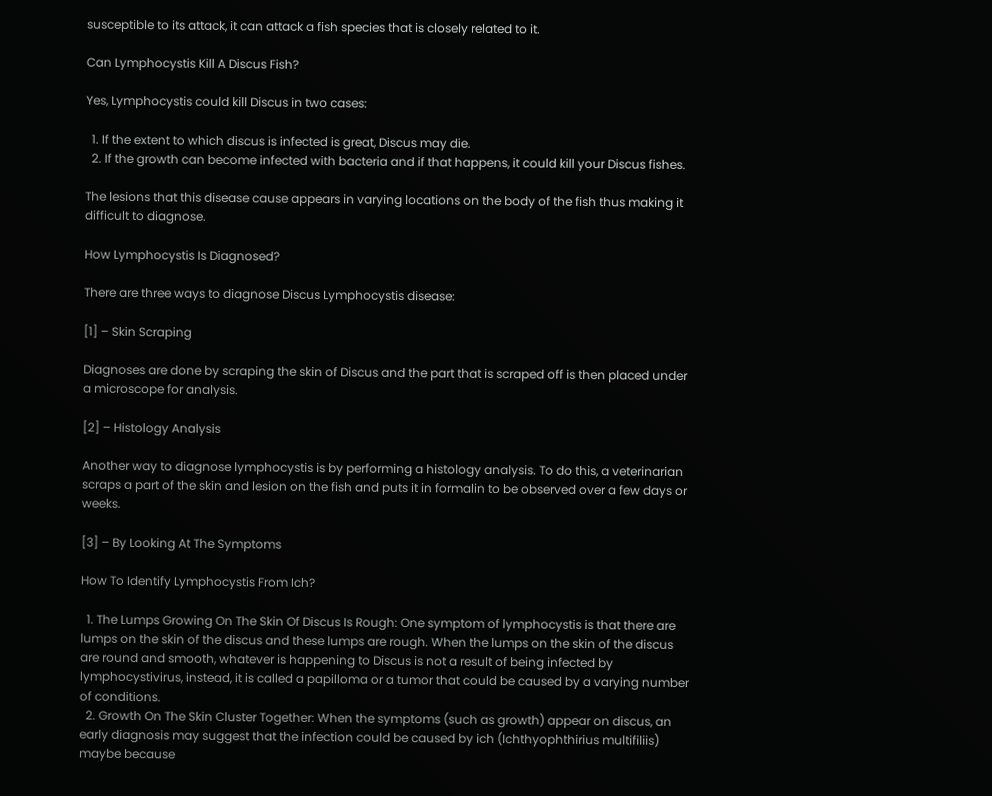susceptible to its attack, it can attack a fish species that is closely related to it.

Can Lymphocystis Kill A Discus Fish?

Yes, Lymphocystis could kill Discus in two cases:

  1. If the extent to which discus is infected is great, Discus may die.
  2. If the growth can become infected with bacteria and if that happens, it could kill your Discus fishes.

The lesions that this disease cause appears in varying locations on the body of the fish thus making it difficult to diagnose.

How Lymphocystis Is Diagnosed?

There are three ways to diagnose Discus Lymphocystis disease:

[1] – Skin Scraping

Diagnoses are done by scraping the skin of Discus and the part that is scraped off is then placed under a microscope for analysis.

[2] – Histology Analysis

Another way to diagnose lymphocystis is by performing a histology analysis. To do this, a veterinarian scraps a part of the skin and lesion on the fish and puts it in formalin to be observed over a few days or weeks.

[3] – By Looking At The Symptoms

How To Identify Lymphocystis From Ich?

  1. The Lumps Growing On The Skin Of Discus Is Rough: One symptom of lymphocystis is that there are lumps on the skin of the discus and these lumps are rough. When the lumps on the skin of the discus are round and smooth, whatever is happening to Discus is not a result of being infected by lymphocystivirus, instead, it is called a papilloma or a tumor that could be caused by a varying number of conditions.
  2. Growth On The Skin Cluster Together: When the symptoms (such as growth) appear on discus, an early diagnosis may suggest that the infection could be caused by ich (Ichthyophthirius multifiliis) maybe because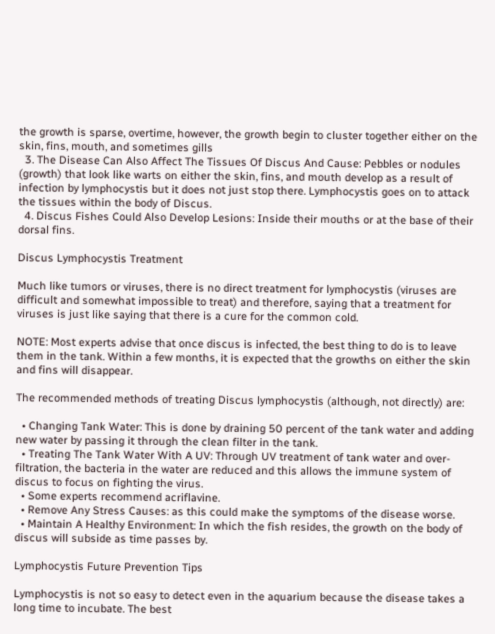the growth is sparse, overtime, however, the growth begin to cluster together either on the skin, fins, mouth, and sometimes gills
  3. The Disease Can Also Affect The Tissues Of Discus And Cause: Pebbles or nodules (growth) that look like warts on either the skin, fins, and mouth develop as a result of infection by lymphocystis but it does not just stop there. Lymphocystis goes on to attack the tissues within the body of Discus.
  4. Discus Fishes Could Also Develop Lesions: Inside their mouths or at the base of their dorsal fins.

Discus Lymphocystis Treatment

Much like tumors or viruses, there is no direct treatment for lymphocystis (viruses are difficult and somewhat impossible to treat) and therefore, saying that a treatment for viruses is just like saying that there is a cure for the common cold.

NOTE: Most experts advise that once discus is infected, the best thing to do is to leave them in the tank. Within a few months, it is expected that the growths on either the skin and fins will disappear.

The recommended methods of treating Discus lymphocystis (although, not directly) are:

  • Changing Tank Water: This is done by draining 50 percent of the tank water and adding new water by passing it through the clean filter in the tank.
  • Treating The Tank Water With A UV: Through UV treatment of tank water and over-filtration, the bacteria in the water are reduced and this allows the immune system of discus to focus on fighting the virus.
  • Some experts recommend acriflavine.
  • Remove Any Stress Causes: as this could make the symptoms of the disease worse.
  • Maintain A Healthy Environment: In which the fish resides, the growth on the body of discus will subside as time passes by.

Lymphocystis Future Prevention Tips

Lymphocystis is not so easy to detect even in the aquarium because the disease takes a long time to incubate. The best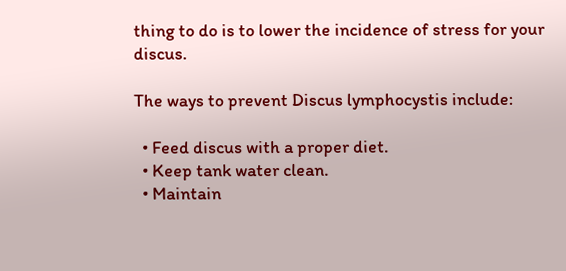thing to do is to lower the incidence of stress for your discus.

The ways to prevent Discus lymphocystis include:

  • Feed discus with a proper diet.
  • Keep tank water clean.
  • Maintain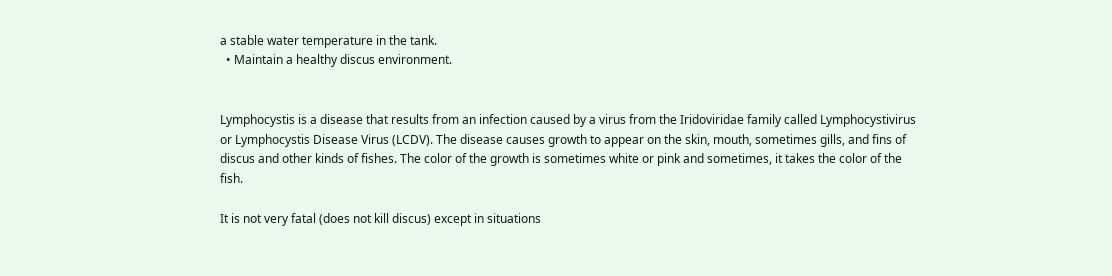a stable water temperature in the tank.
  • Maintain a healthy discus environment.


Lymphocystis is a disease that results from an infection caused by a virus from the Iridoviridae family called Lymphocystivirus or Lymphocystis Disease Virus (LCDV). The disease causes growth to appear on the skin, mouth, sometimes gills, and fins of discus and other kinds of fishes. The color of the growth is sometimes white or pink and sometimes, it takes the color of the fish.

It is not very fatal (does not kill discus) except in situations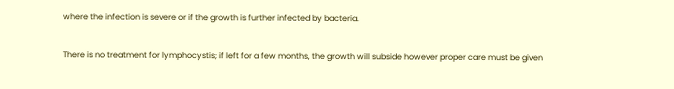where the infection is severe or if the growth is further infected by bacteria.

There is no treatment for lymphocystis; if left for a few months, the growth will subside however proper care must be given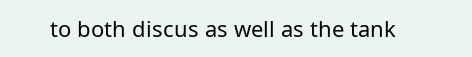to both discus as well as the tank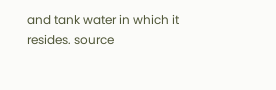and tank water in which it resides. source